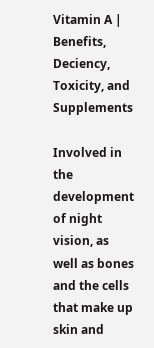Vitamin A | Benefits, Deciency, Toxicity, and Supplements

Involved in the development of night vision, as well as bones and the cells that make up skin and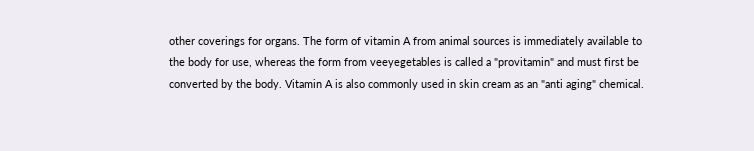other coverings for organs. The form of vitamin A from animal sources is immediately available to the body for use, whereas the form from veeyegetables is called a "provitamin" and must first be converted by the body. Vitamin A is also commonly used in skin cream as an "anti aging" chemical.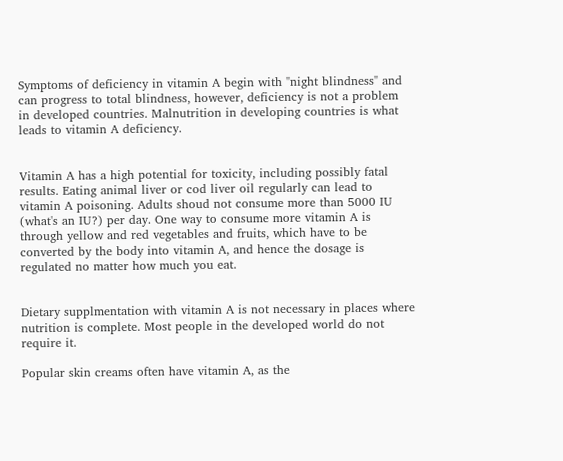Symptoms of deficiency in vitamin A begin with "night blindness" and can progress to total blindness, however, deficiency is not a problem in developed countries. Malnutrition in developing countries is what leads to vitamin A deficiency.


Vitamin A has a high potential for toxicity, including possibly fatal results. Eating animal liver or cod liver oil regularly can lead to vitamin A poisoning. Adults shoud not consume more than 5000 IU (what's an IU?) per day. One way to consume more vitamin A is through yellow and red vegetables and fruits, which have to be converted by the body into vitamin A, and hence the dosage is regulated no matter how much you eat.


Dietary supplmentation with vitamin A is not necessary in places where nutrition is complete. Most people in the developed world do not require it.

Popular skin creams often have vitamin A, as the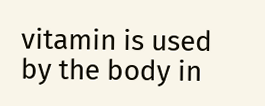vitamin is used by the body in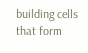building cells that form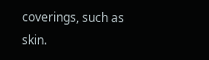coverings, such as skin.